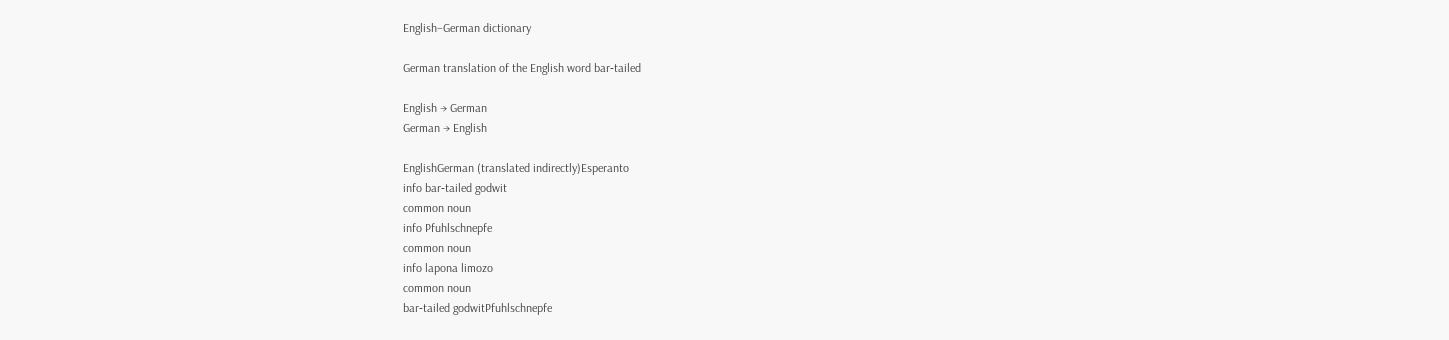English–German dictionary

German translation of the English word bar‐tailed

English → German
German → English

EnglishGerman (translated indirectly)Esperanto
info bar‐tailed godwit
common noun
info Pfuhlschnepfe
common noun
info lapona limozo
common noun
bar‐tailed godwitPfuhlschnepfe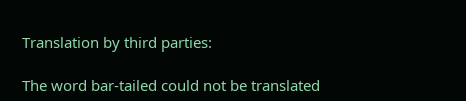Translation by third parties:

The word bar‐tailed could not be translated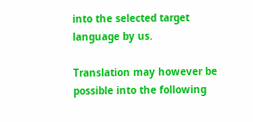into the selected target language by us.

Translation may however be possible into the following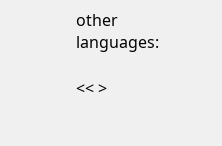other languages:

<< >